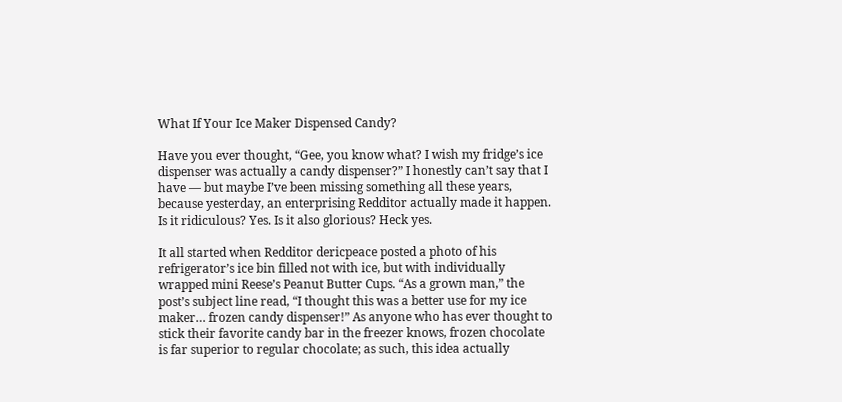What If Your Ice Maker Dispensed Candy?

Have you ever thought, “Gee, you know what? I wish my fridge’s ice dispenser was actually a candy dispenser?” I honestly can’t say that I have — but maybe I’ve been missing something all these years, because yesterday, an enterprising Redditor actually made it happen. Is it ridiculous? Yes. Is it also glorious? Heck yes.

It all started when Redditor dericpeace posted a photo of his refrigerator’s ice bin filled not with ice, but with individually wrapped mini Reese’s Peanut Butter Cups. “As a grown man,” the post’s subject line read, “I thought this was a better use for my ice maker… frozen candy dispenser!” As anyone who has ever thought to stick their favorite candy bar in the freezer knows, frozen chocolate is far superior to regular chocolate; as such, this idea actually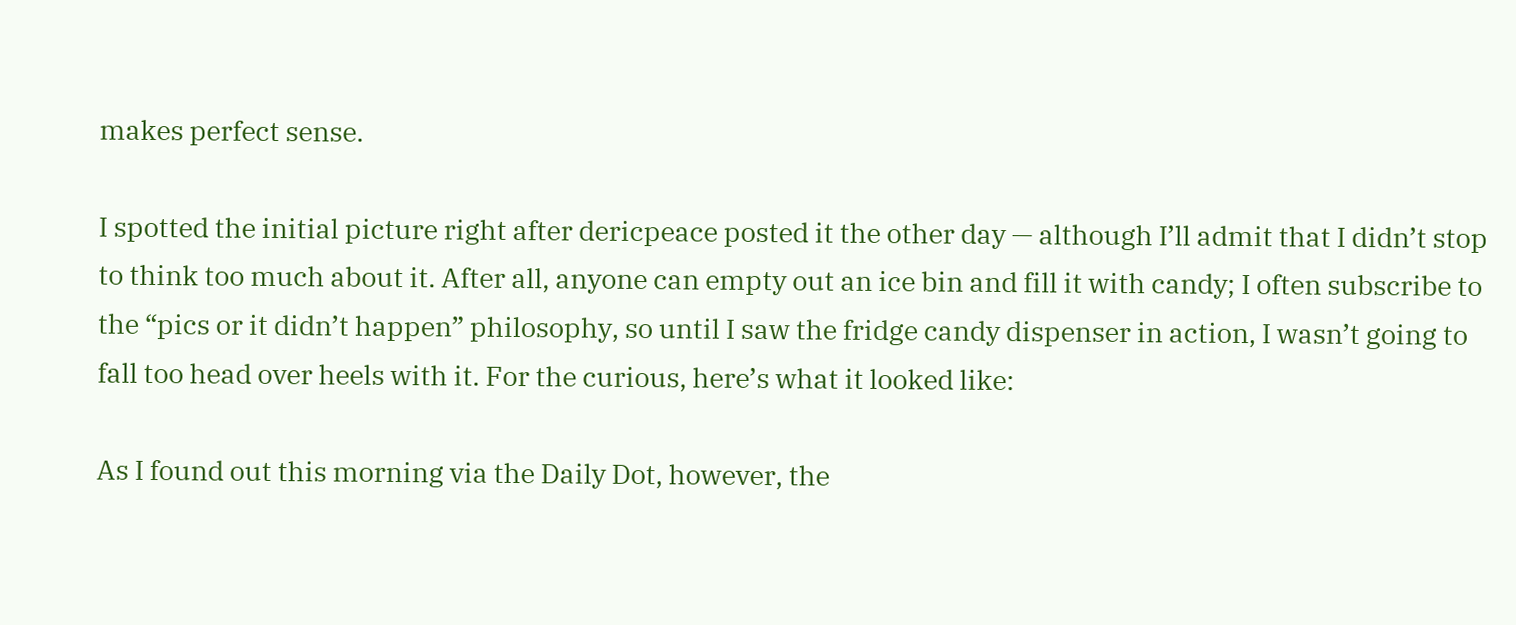makes perfect sense.

I spotted the initial picture right after dericpeace posted it the other day — although I’ll admit that I didn’t stop to think too much about it. After all, anyone can empty out an ice bin and fill it with candy; I often subscribe to the “pics or it didn’t happen” philosophy, so until I saw the fridge candy dispenser in action, I wasn’t going to fall too head over heels with it. For the curious, here’s what it looked like:

As I found out this morning via the Daily Dot, however, the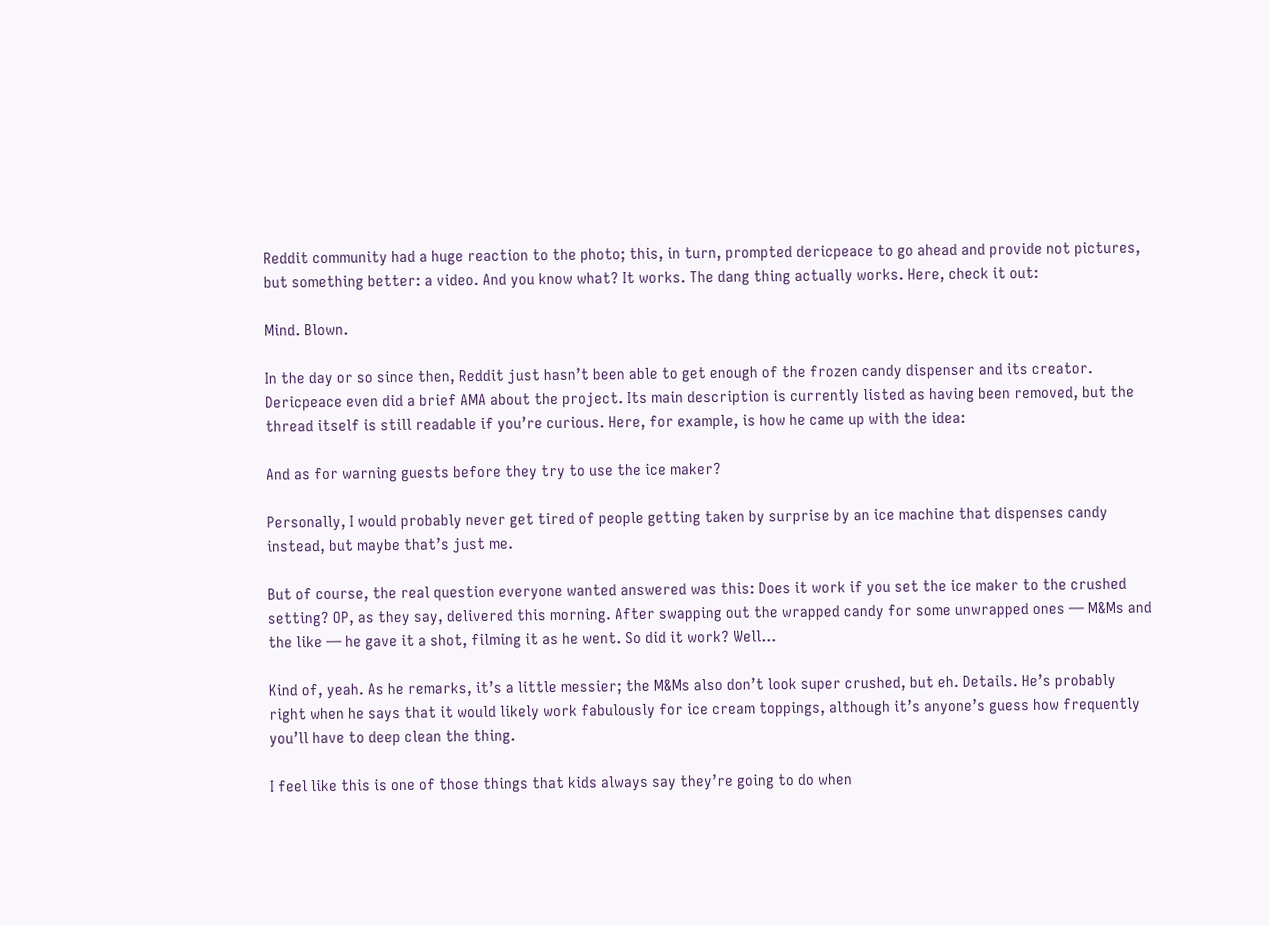Reddit community had a huge reaction to the photo; this, in turn, prompted dericpeace to go ahead and provide not pictures, but something better: a video. And you know what? It works. The dang thing actually works. Here, check it out:

Mind. Blown.

In the day or so since then, Reddit just hasn’t been able to get enough of the frozen candy dispenser and its creator. Dericpeace even did a brief AMA about the project. Its main description is currently listed as having been removed, but the thread itself is still readable if you’re curious. Here, for example, is how he came up with the idea:

And as for warning guests before they try to use the ice maker?

Personally, I would probably never get tired of people getting taken by surprise by an ice machine that dispenses candy instead, but maybe that’s just me.

But of course, the real question everyone wanted answered was this: Does it work if you set the ice maker to the crushed setting? OP, as they say, delivered this morning. After swapping out the wrapped candy for some unwrapped ones — M&Ms and the like — he gave it a shot, filming it as he went. So did it work? Well…

Kind of, yeah. As he remarks, it’s a little messier; the M&Ms also don’t look super crushed, but eh. Details. He’s probably right when he says that it would likely work fabulously for ice cream toppings, although it’s anyone’s guess how frequently you’ll have to deep clean the thing.

I feel like this is one of those things that kids always say they’re going to do when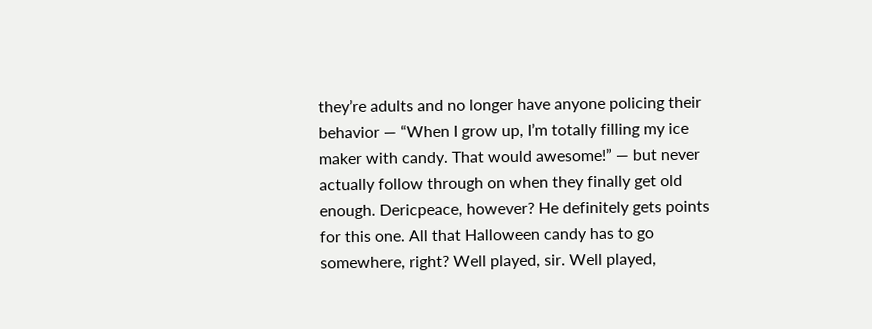they’re adults and no longer have anyone policing their behavior — “When I grow up, I’m totally filling my ice maker with candy. That would awesome!” — but never actually follow through on when they finally get old enough. Dericpeace, however? He definitely gets points for this one. All that Halloween candy has to go somewhere, right? Well played, sir. Well played,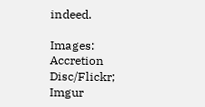indeed.

Images: Accretion Disc/Flickr; Imgur